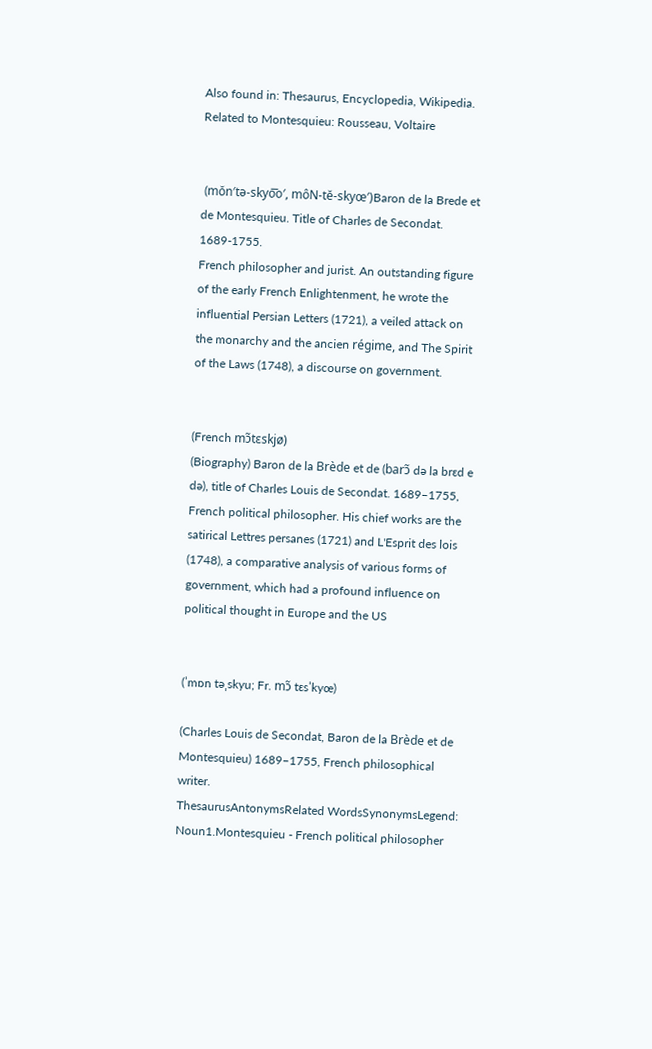Also found in: Thesaurus, Encyclopedia, Wikipedia.
Related to Montesquieu: Rousseau, Voltaire


 (mŏn′tə-skyo͞o′, môN-tĕ-skyœ′)Baron de la Brede et de Montesquieu. Title of Charles de Secondat. 1689-1755.
French philosopher and jurist. An outstanding figure of the early French Enlightenment, he wrote the influential Persian Letters (1721), a veiled attack on the monarchy and the ancien régime, and The Spirit of the Laws (1748), a discourse on government.


(French mɔ̃tɛskjø)
(Biography) Baron de la Brède et de (barɔ̃ də la brɛd e də), title of Charles Louis de Secondat. 1689–1755, French political philosopher. His chief works are the satirical Lettres persanes (1721) and L'Esprit des lois (1748), a comparative analysis of various forms of government, which had a profound influence on political thought in Europe and the US


(ˈmɒn təˌskyu; Fr. mɔ̃ tɛsˈkyœ)

(Charles Louis de Secondat, Baron de la Brède et de Montesquieu) 1689–1755, French philosophical writer.
ThesaurusAntonymsRelated WordsSynonymsLegend:
Noun1.Montesquieu - French political philosopher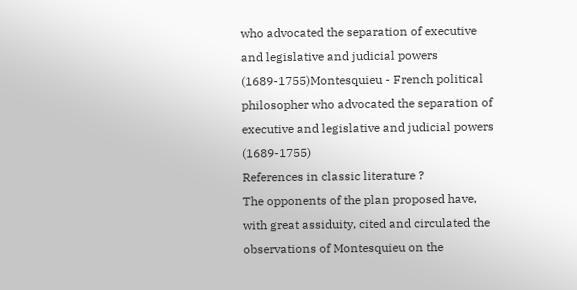who advocated the separation of executive and legislative and judicial powers (1689-1755)Montesquieu - French political philosopher who advocated the separation of executive and legislative and judicial powers (1689-1755)
References in classic literature ?
The opponents of the plan proposed have, with great assiduity, cited and circulated the observations of Montesquieu on the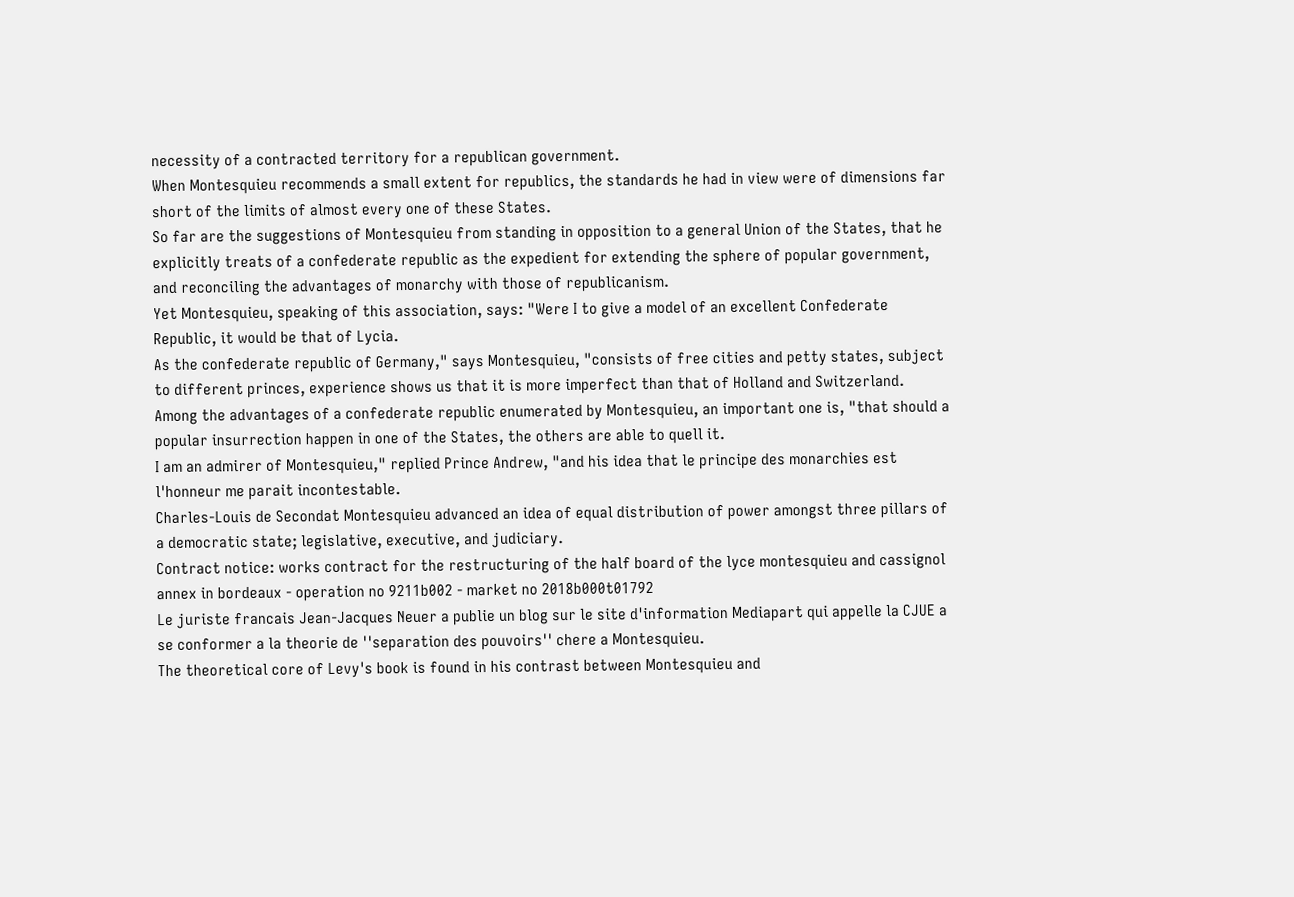necessity of a contracted territory for a republican government.
When Montesquieu recommends a small extent for republics, the standards he had in view were of dimensions far short of the limits of almost every one of these States.
So far are the suggestions of Montesquieu from standing in opposition to a general Union of the States, that he explicitly treats of a confederate republic as the expedient for extending the sphere of popular government, and reconciling the advantages of monarchy with those of republicanism.
Yet Montesquieu, speaking of this association, says: "Were I to give a model of an excellent Confederate Republic, it would be that of Lycia.
As the confederate republic of Germany," says Montesquieu, "consists of free cities and petty states, subject to different princes, experience shows us that it is more imperfect than that of Holland and Switzerland.
Among the advantages of a confederate republic enumerated by Montesquieu, an important one is, "that should a popular insurrection happen in one of the States, the others are able to quell it.
I am an admirer of Montesquieu," replied Prince Andrew, "and his idea that le principe des monarchies est l'honneur me parait incontestable.
Charles-Louis de Secondat Montesquieu advanced an idea of equal distribution of power amongst three pillars of a democratic state; legislative, executive, and judiciary.
Contract notice: works contract for the restructuring of the half board of the lyce montesquieu and cassignol annex in bordeaux - operation no 9211b002 - market no 2018b000t01792
Le juriste francais Jean-Jacques Neuer a publie un blog sur le site d'information Mediapart qui appelle la CJUE a se conformer a la theorie de ''separation des pouvoirs'' chere a Montesquieu.
The theoretical core of Levy's book is found in his contrast between Montesquieu and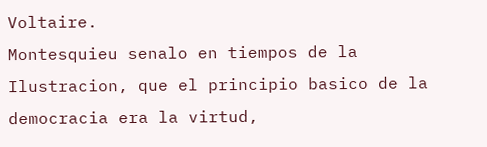Voltaire.
Montesquieu senalo en tiempos de la Ilustracion, que el principio basico de la democracia era la virtud,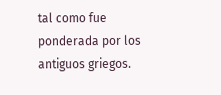tal como fue ponderada por los antiguos griegos.